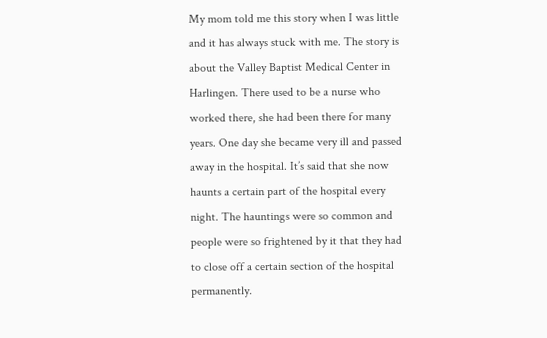My mom told me this story when I was little and it has always stuck with me. The story is about the Valley Baptist Medical Center in Harlingen. There used to be a nurse who worked there, she had been there for many years. One day she became very ill and passed away in the hospital. It’s said that she now haunts a certain part of the hospital every night. The hauntings were so common and people were so frightened by it that they had to close off a certain section of the hospital permanently.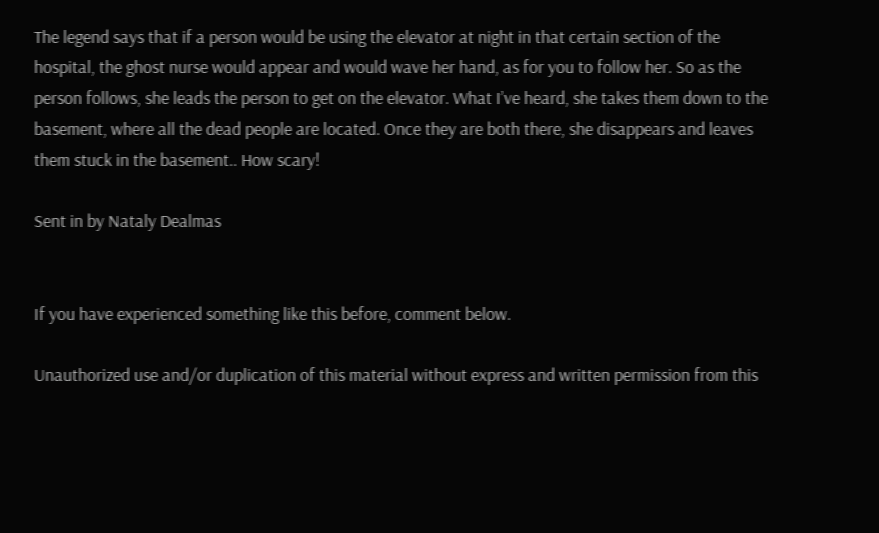The legend says that if a person would be using the elevator at night in that certain section of the hospital, the ghost nurse would appear and would wave her hand, as for you to follow her. So as the person follows, she leads the person to get on the elevator. What I’ve heard, she takes them down to the basement, where all the dead people are located. Once they are both there, she disappears and leaves them stuck in the basement.. How scary!

Sent in by Nataly Dealmas


If you have experienced something like this before, comment below.

Unauthorized use and/or duplication of this material without express and written permission from this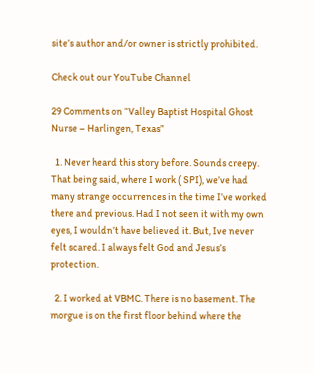site’s author and/or owner is strictly prohibited.

Check out our YouTube Channel

29 Comments on “Valley Baptist Hospital Ghost Nurse – Harlingen, Texas”

  1. Never heard this story before. Sounds creepy. That being said, where I work ( SPI), we’ve had many strange occurrences in the time I’ve worked there and previous. Had I not seen it with my own eyes, I wouldn’t have believed it. But, Ive never felt scared. I always felt God and Jesus’s protection.

  2. I worked at VBMC. There is no basement. The morgue is on the first floor behind where the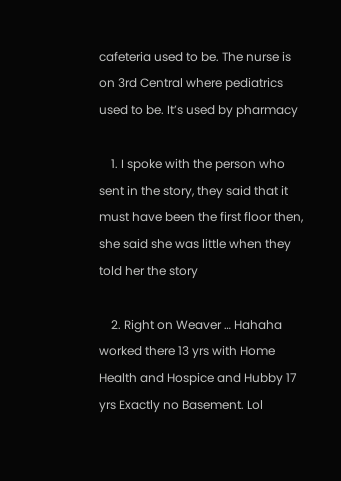cafeteria used to be. The nurse is on 3rd Central where pediatrics used to be. It’s used by pharmacy

    1. I spoke with the person who sent in the story, they said that it must have been the first floor then, she said she was little when they told her the story

    2. Right on Weaver … Hahaha worked there 13 yrs with Home Health and Hospice and Hubby 17 yrs Exactly no Basement. Lol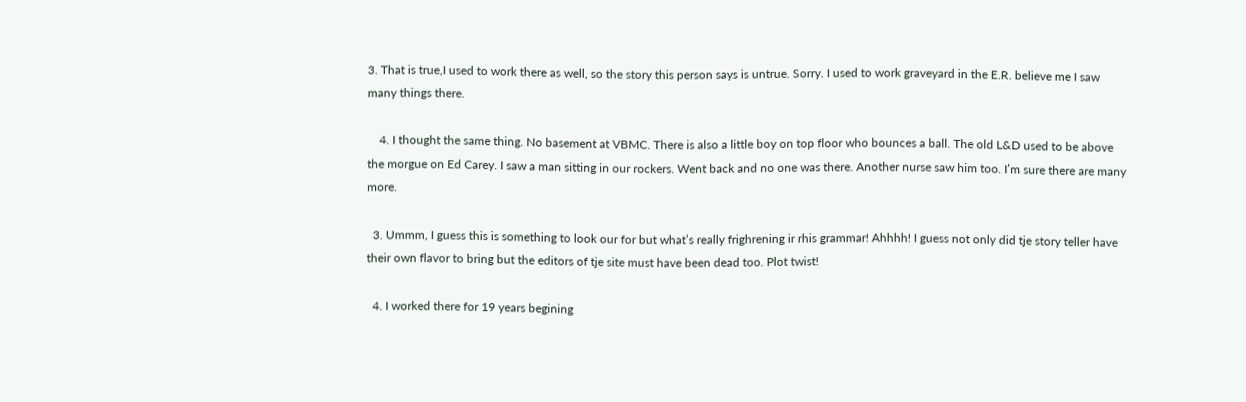3. That is true,I used to work there as well, so the story this person says is untrue. Sorry. I used to work graveyard in the E.R. believe me I saw many things there.

    4. I thought the same thing. No basement at VBMC. There is also a little boy on top floor who bounces a ball. The old L&D used to be above the morgue on Ed Carey. I saw a man sitting in our rockers. Went back and no one was there. Another nurse saw him too. I’m sure there are many more.

  3. Ummm, I guess this is something to look our for but what’s really frighrening ir rhis grammar! Ahhhh! I guess not only did tje story teller have their own flavor to bring but the editors of tje site must have been dead too. Plot twist!

  4. I worked there for 19 years begining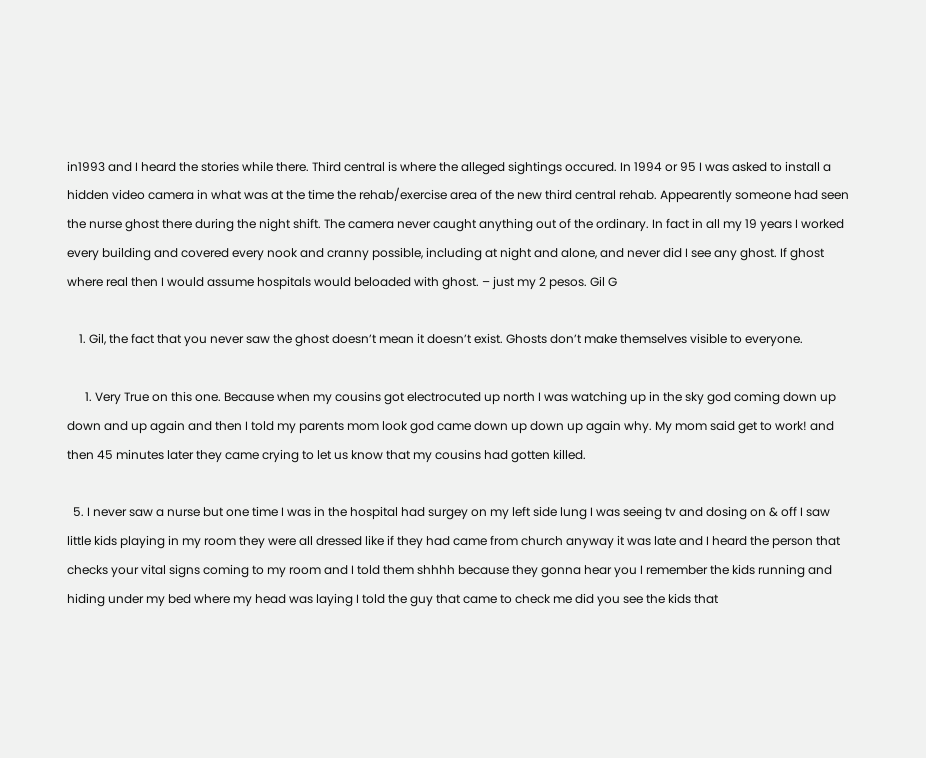in1993 and I heard the stories while there. Third central is where the alleged sightings occured. In 1994 or 95 I was asked to install a hidden video camera in what was at the time the rehab/exercise area of the new third central rehab. Appearently someone had seen the nurse ghost there during the night shift. The camera never caught anything out of the ordinary. In fact in all my 19 years I worked every building and covered every nook and cranny possible, including at night and alone, and never did I see any ghost. If ghost where real then I would assume hospitals would beloaded with ghost. – just my 2 pesos. Gil G

    1. Gil, the fact that you never saw the ghost doesn’t mean it doesn’t exist. Ghosts don’t make themselves visible to everyone.

      1. Very True on this one. Because when my cousins got electrocuted up north I was watching up in the sky god coming down up down and up again and then I told my parents mom look god came down up down up again why. My mom said get to work! and then 45 minutes later they came crying to let us know that my cousins had gotten killed.

  5. I never saw a nurse but one time I was in the hospital had surgey on my left side lung I was seeing tv and dosing on & off I saw little kids playing in my room they were all dressed like if they had came from church anyway it was late and I heard the person that checks your vital signs coming to my room and I told them shhhh because they gonna hear you I remember the kids running and hiding under my bed where my head was laying I told the guy that came to check me did you see the kids that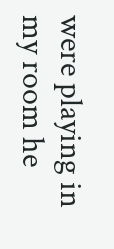were playing in my room he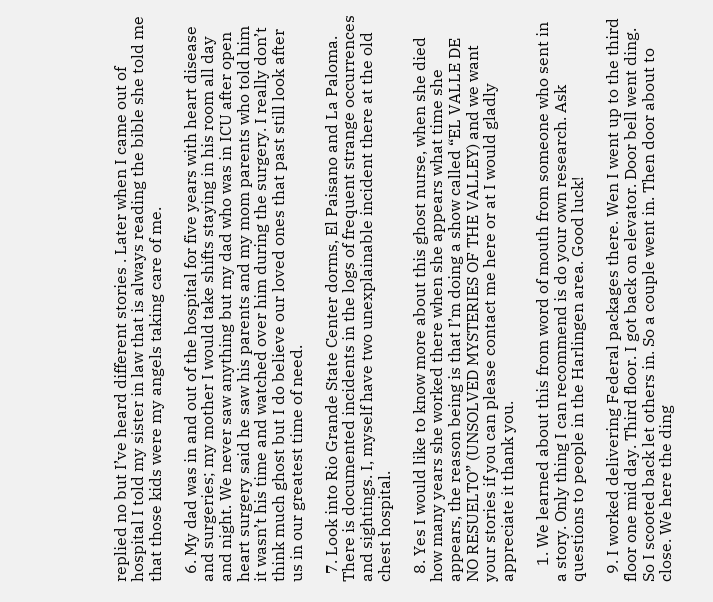replied no but I’ve heard different stories . Later when I came out of hospital I told my sister in law that is always reading the bible she told me that those kids were my angels taking care of me.

  6. My dad was in and out of the hospital for five years with heart disease and surgeries; my mother I would take shifts staying in his room all day and night. We never saw anything but my dad who was in ICU after open heart surgery said he saw his parents and my mom parents who told him it wasn’t his time and watched over him during the surgery. I really don’t think much ghost but I do believe our loved ones that past still look after us in our greatest time of need.

  7. Look into Rio Grande State Center dorms, El Paisano and La Paloma. There is documented incidents in the logs of frequent strange occurrences and sightings. I, myself have two unexplainable incident there at the old chest hospital.

  8. Yes I would like to know more about this ghost nurse, when she died how many years she worked there when she appears what time she appears, the reason being is that I’m doing a show called “EL VALLE DE NO RESUELTO” (UNSOLVED MYSTERIES OF THE VALLEY) and we want your stories if you can please contact me here or at I would gladly appreciate it thank you.

    1. We learned about this from word of mouth from someone who sent in a story. Only thing I can recommend is do your own research. Ask questions to people in the Harlingen area. Good luck!

  9. I worked delivering Federal packages there. Wen I went up to the third floor one mid day. Third floor. I got back on elevator. Door bell went ding. So I scooted back let others in. So a couple went in. Then door about to close. We here the ding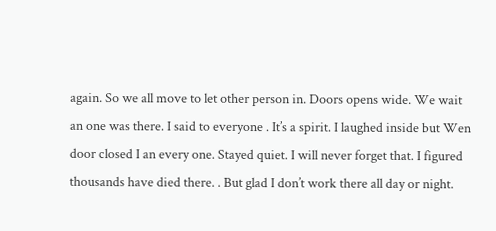again. So we all move to let other person in. Doors opens wide. We wait an one was there. I said to everyone . It’s a spirit. I laughed inside but Wen door closed I an every one. Stayed quiet. I will never forget that. I figured thousands have died there. . But glad I don’t work there all day or night.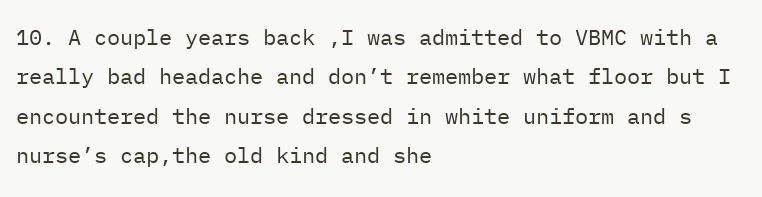10. A couple years back ,I was admitted to VBMC with a really bad headache and don’t remember what floor but I encountered the nurse dressed in white uniform and s nurse’s cap,the old kind and she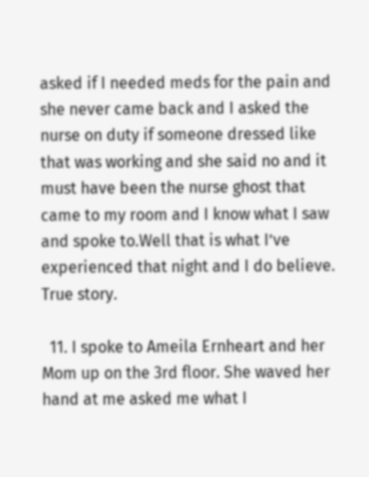asked if I needed meds for the pain and she never came back and I asked the nurse on duty if someone dressed like that was working and she said no and it must have been the nurse ghost that came to my room and I know what I saw and spoke to.Well that is what I’ve experienced that night and I do believe. True story.

  11. I spoke to Ameila Ernheart and her Mom up on the 3rd floor. She waved her hand at me asked me what I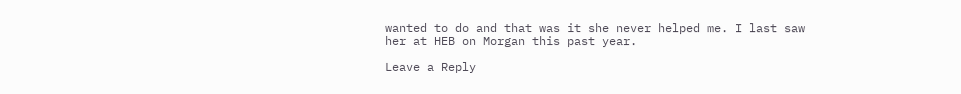wanted to do and that was it she never helped me. I last saw her at HEB on Morgan this past year.

Leave a Reply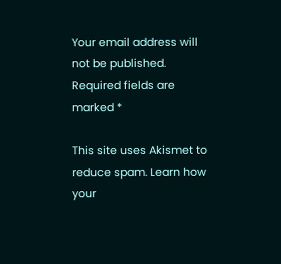Your email address will not be published. Required fields are marked *

This site uses Akismet to reduce spam. Learn how your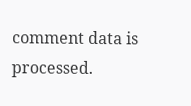comment data is processed.